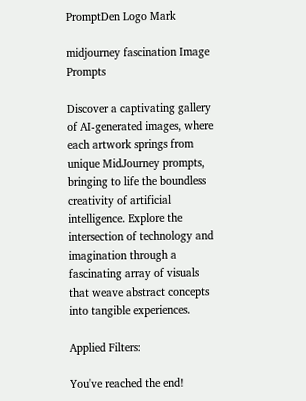PromptDen Logo Mark

midjourney fascination Image Prompts

Discover a captivating gallery of AI-generated images, where each artwork springs from unique MidJourney prompts, bringing to life the boundless creativity of artificial intelligence. Explore the intersection of technology and imagination through a fascinating array of visuals that weave abstract concepts into tangible experiences.

Applied Filters:

You've reached the end!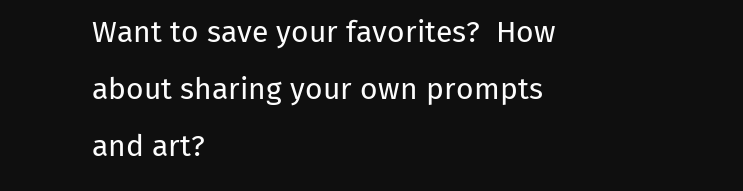Want to save your favorites?  How about sharing your own prompts and art?